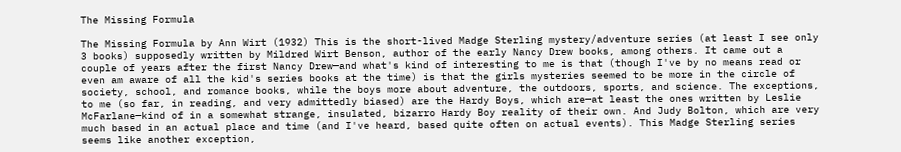The Missing Formula

The Missing Formula by Ann Wirt (1932) This is the short-lived Madge Sterling mystery/adventure series (at least I see only 3 books) supposedly written by Mildred Wirt Benson, author of the early Nancy Drew books, among others. It came out a couple of years after the first Nancy Drew—and what's kind of interesting to me is that (though I've by no means read or even am aware of all the kid's series books at the time) is that the girls mysteries seemed to be more in the circle of society, school, and romance books, while the boys more about adventure, the outdoors, sports, and science. The exceptions, to me (so far, in reading, and very admittedly biased) are the Hardy Boys, which are—at least the ones written by Leslie McFarlane—kind of in a somewhat strange, insulated, bizarro Hardy Boy reality of their own. And Judy Bolton, which are very much based in an actual place and time (and I've heard, based quite often on actual events). This Madge Sterling series seems like another exception,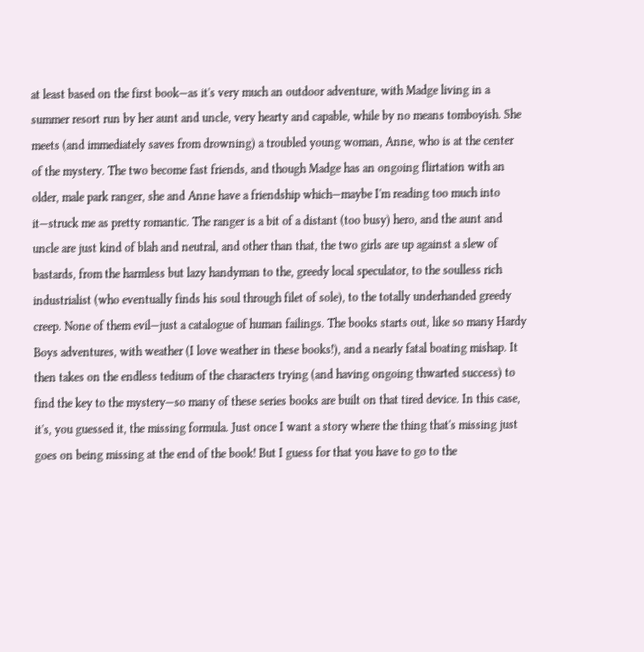at least based on the first book—as it's very much an outdoor adventure, with Madge living in a summer resort run by her aunt and uncle, very hearty and capable, while by no means tomboyish. She meets (and immediately saves from drowning) a troubled young woman, Anne, who is at the center of the mystery. The two become fast friends, and though Madge has an ongoing flirtation with an older, male park ranger, she and Anne have a friendship which—maybe I'm reading too much into it—struck me as pretty romantic. The ranger is a bit of a distant (too busy) hero, and the aunt and uncle are just kind of blah and neutral, and other than that, the two girls are up against a slew of bastards, from the harmless but lazy handyman to the, greedy local speculator, to the soulless rich industrialist (who eventually finds his soul through filet of sole), to the totally underhanded greedy creep. None of them evil—just a catalogue of human failings. The books starts out, like so many Hardy Boys adventures, with weather (I love weather in these books!), and a nearly fatal boating mishap. It then takes on the endless tedium of the characters trying (and having ongoing thwarted success) to find the key to the mystery—so many of these series books are built on that tired device. In this case, it's, you guessed it, the missing formula. Just once I want a story where the thing that's missing just goes on being missing at the end of the book! But I guess for that you have to go to the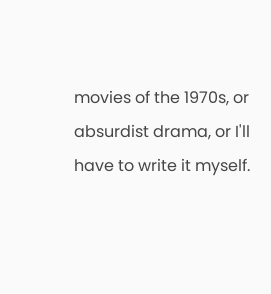movies of the 1970s, or absurdist drama, or I'll have to write it myself.